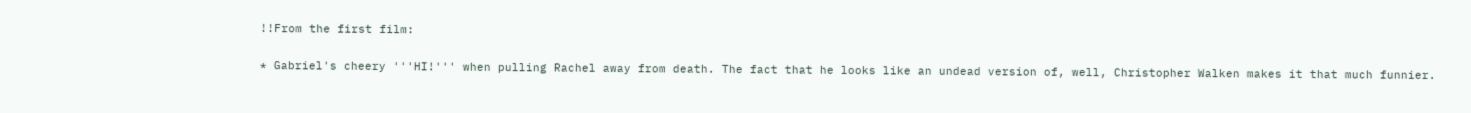!!From the first film:

* Gabriel's cheery '''HI!''' when pulling Rachel away from death. The fact that he looks like an undead version of, well, Christopher Walken makes it that much funnier.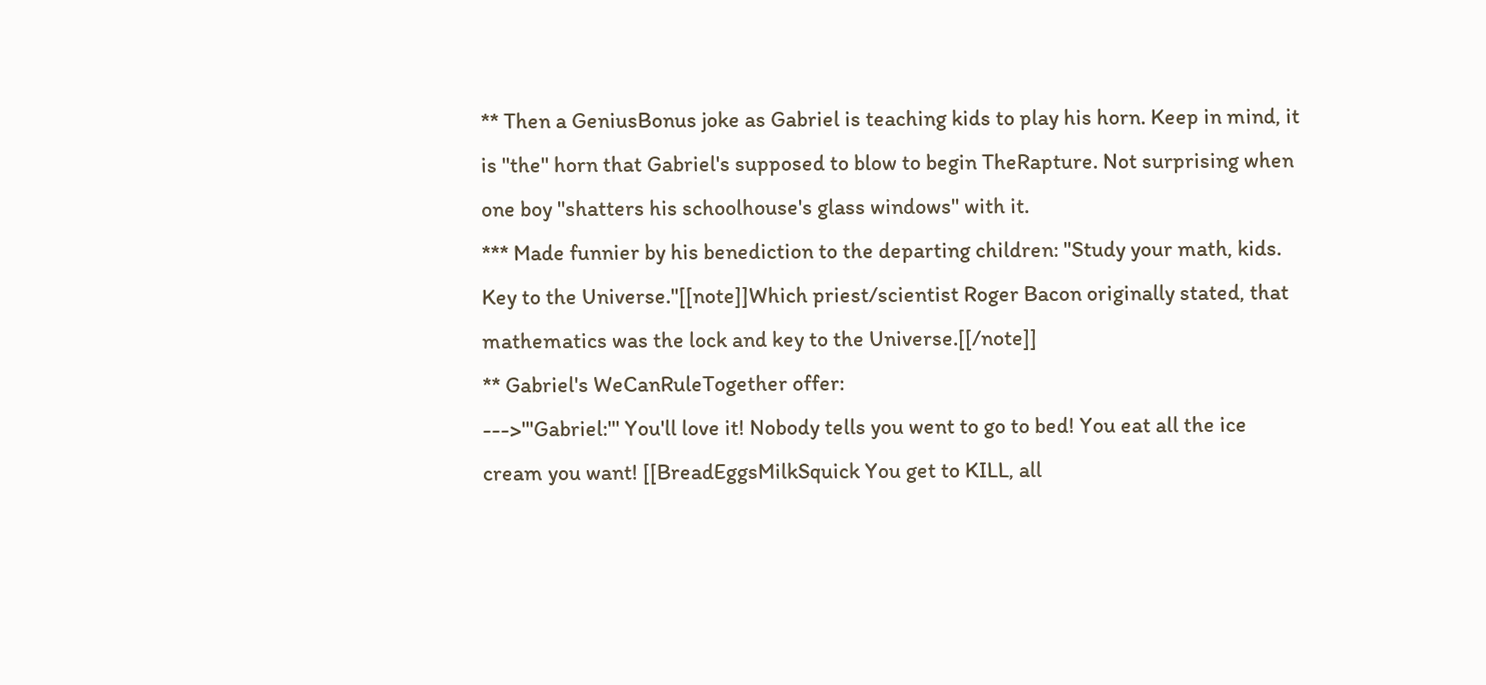** Then a GeniusBonus joke as Gabriel is teaching kids to play his horn. Keep in mind, it is ''the'' horn that Gabriel's supposed to blow to begin TheRapture. Not surprising when one boy ''shatters his schoolhouse's glass windows'' with it.
*** Made funnier by his benediction to the departing children: "Study your math, kids. Key to the Universe."[[note]]Which priest/scientist Roger Bacon originally stated, that mathematics was the lock and key to the Universe.[[/note]]
** Gabriel's WeCanRuleTogether offer:
--->'''Gabriel:''' You'll love it! Nobody tells you went to go to bed! You eat all the ice cream you want! [[BreadEggsMilkSquick You get to KILL, all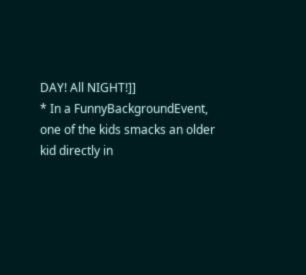DAY! All NIGHT!]]
* In a FunnyBackgroundEvent, one of the kids smacks an older kid directly in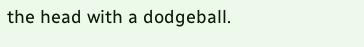the head with a dodgeball.